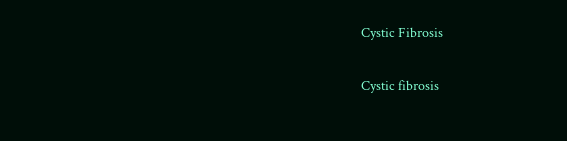Cystic Fibrosis

Cystic fibrosis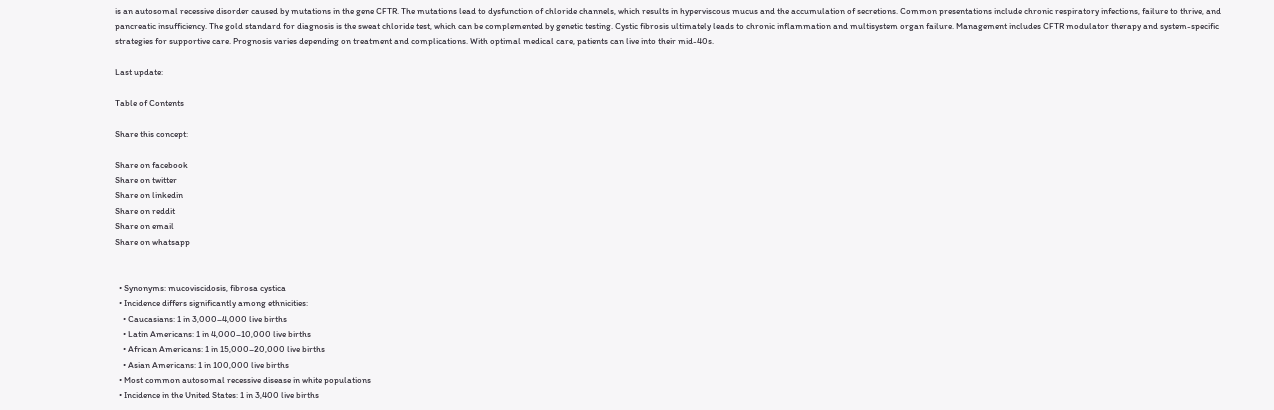is an autosomal recessive disorder caused by mutations in the gene CFTR. The mutations lead to dysfunction of chloride channels, which results in hyperviscous mucus and the accumulation of secretions. Common presentations include chronic respiratory infections, failure to thrive, and pancreatic insufficiency. The gold standard for diagnosis is the sweat chloride test, which can be complemented by genetic testing. Cystic fibrosis ultimately leads to chronic inflammation and multisystem organ failure. Management includes CFTR modulator therapy and system-specific strategies for supportive care. Prognosis varies depending on treatment and complications. With optimal medical care, patients can live into their mid-40s.

Last update:

Table of Contents

Share this concept:

Share on facebook
Share on twitter
Share on linkedin
Share on reddit
Share on email
Share on whatsapp


  • Synonyms: mucoviscidosis, fibrosa cystica
  • Incidence differs significantly among ethnicities:
    • Caucasians: 1 in 3,000–4,000 live births
    • Latin Americans: 1 in 4,000–10,000 live births
    • African Americans: 1 in 15,000–20,000 live births
    • Asian Americans: 1 in 100,000 live births
  • Most common autosomal recessive disease in white populations
  • Incidence in the United States: 1 in 3,400 live births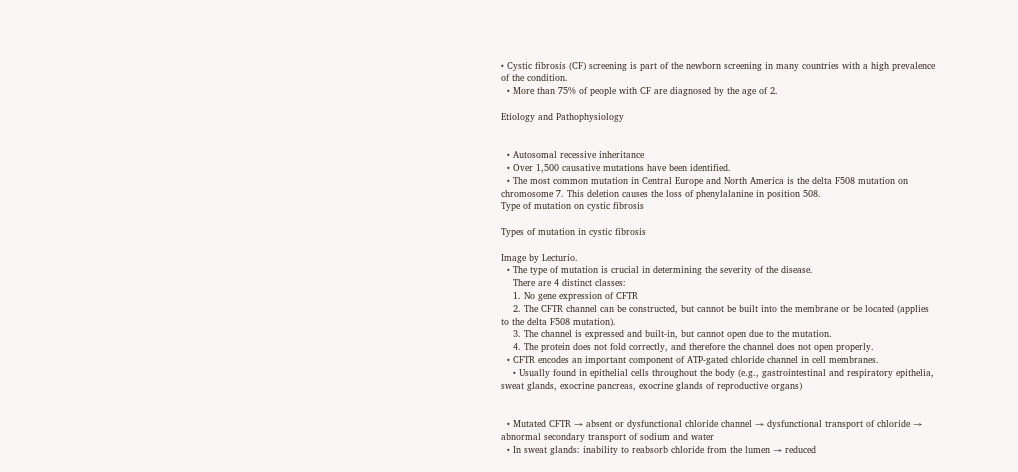• Cystic fibrosis (CF) screening is part of the newborn screening in many countries with a high prevalence of the condition.
  • More than 75% of people with CF are diagnosed by the age of 2.

Etiology and Pathophysiology


  • Autosomal recessive inheritance
  • Over 1,500 causative mutations have been identified.
  • The most common mutation in Central Europe and North America is the delta F508 mutation on chromosome 7. This deletion causes the loss of phenylalanine in position 508.
Type of mutation on cystic fibrosis

Types of mutation in cystic fibrosis

Image by Lecturio.
  • The type of mutation is crucial in determining the severity of the disease.
    There are 4 distinct classes:
    1. No gene expression of CFTR
    2. The CFTR channel can be constructed, but cannot be built into the membrane or be located (applies to the delta F508 mutation).
    3. The channel is expressed and built-in, but cannot open due to the mutation.
    4. The protein does not fold correctly, and therefore the channel does not open properly.
  • CFTR encodes an important component of ATP-gated chloride channel in cell membranes.
    • Usually found in epithelial cells throughout the body (e.g., gastrointestinal and respiratory epithelia, sweat glands, exocrine pancreas, exocrine glands of reproductive organs)


  • Mutated CFTR → absent or dysfunctional chloride channel → dysfunctional transport of chloride → abnormal secondary transport of sodium and water
  • In sweat glands: inability to reabsorb chloride from the lumen → reduced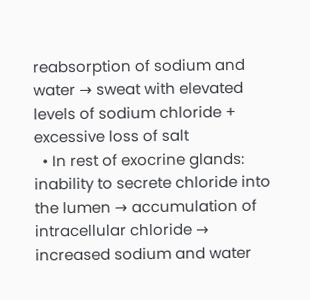reabsorption of sodium and water → sweat with elevated levels of sodium chloride + excessive loss of salt
  • In rest of exocrine glands: inability to secrete chloride into the lumen → accumulation of intracellular chloride → increased sodium and water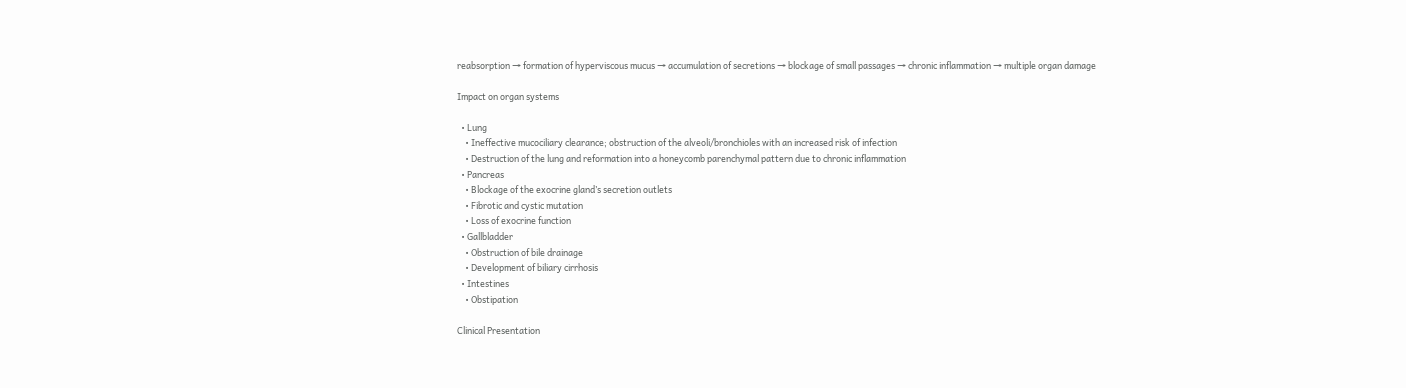reabsorption → formation of hyperviscous mucus → accumulation of secretions → blockage of small passages → chronic inflammation → multiple organ damage

Impact on organ systems

  • Lung
    • Ineffective mucociliary clearance; obstruction of the alveoli/bronchioles with an increased risk of infection
    • Destruction of the lung and reformation into a honeycomb parenchymal pattern due to chronic inflammation
  • Pancreas
    • Blockage of the exocrine gland’s secretion outlets
    • Fibrotic and cystic mutation
    • Loss of exocrine function
  • Gallbladder
    • Obstruction of bile drainage
    • Development of biliary cirrhosis
  • Intestines
    • Obstipation

Clinical Presentation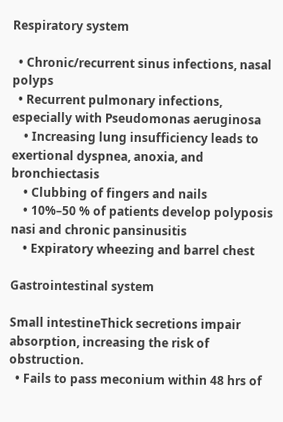Respiratory system

  • Chronic/recurrent sinus infections, nasal polyps
  • Recurrent pulmonary infections, especially with Pseudomonas aeruginosa
    • Increasing lung insufficiency leads to exertional dyspnea, anoxia, and bronchiectasis
    • Clubbing of fingers and nails
    • 10%–50 % of patients develop polyposis nasi and chronic pansinusitis
    • Expiratory wheezing and barrel chest

Gastrointestinal system

Small intestineThick secretions impair absorption, increasing the risk of obstruction.
  • Fails to pass meconium within 48 hrs of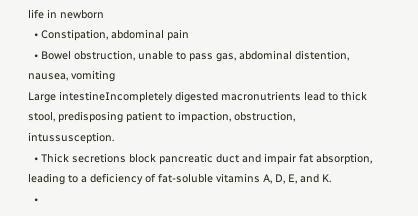life in newborn
  • Constipation, abdominal pain
  • Bowel obstruction, unable to pass gas, abdominal distention, nausea, vomiting
Large intestineIncompletely digested macronutrients lead to thick stool, predisposing patient to impaction, obstruction, intussusception.
  • Thick secretions block pancreatic duct and impair fat absorption, leading to a deficiency of fat-soluble vitamins A, D, E, and K.
  •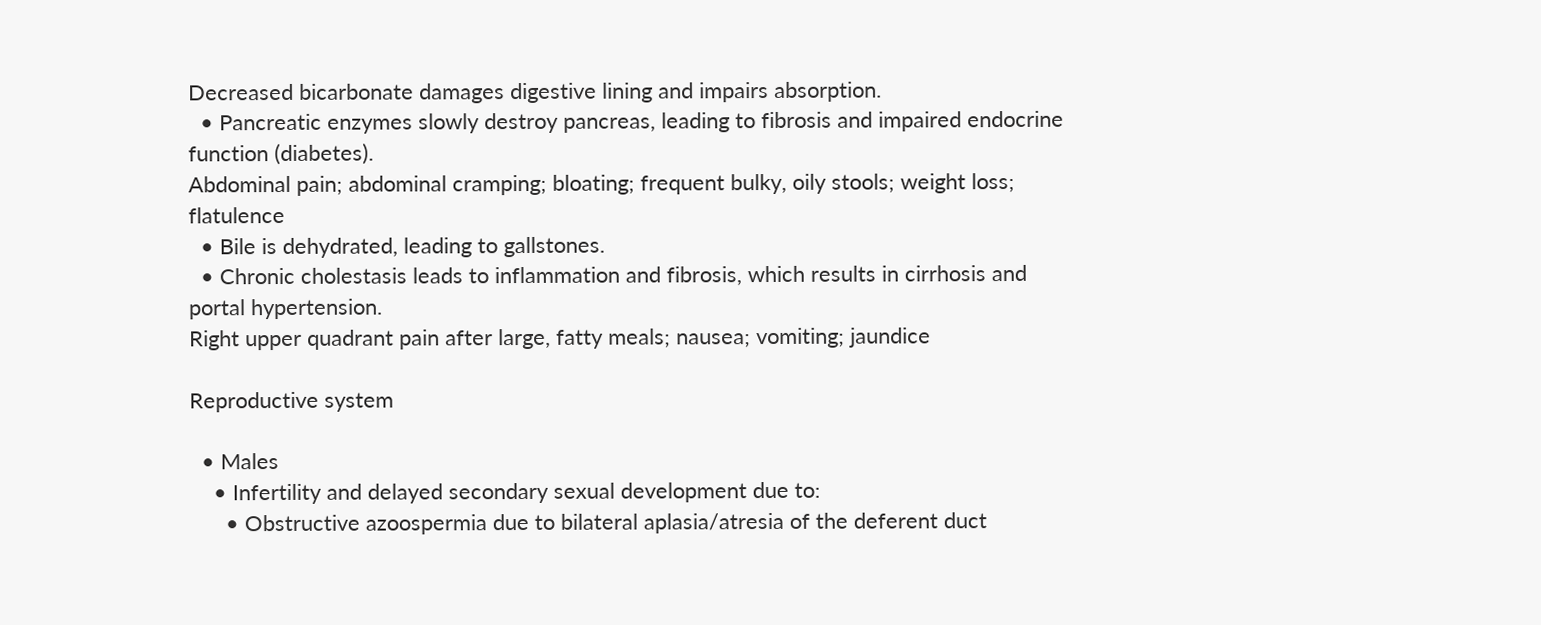Decreased bicarbonate damages digestive lining and impairs absorption.
  • Pancreatic enzymes slowly destroy pancreas, leading to fibrosis and impaired endocrine function (diabetes).
Abdominal pain; abdominal cramping; bloating; frequent bulky, oily stools; weight loss; flatulence
  • Bile is dehydrated, leading to gallstones.
  • Chronic cholestasis leads to inflammation and fibrosis, which results in cirrhosis and portal hypertension.
Right upper quadrant pain after large, fatty meals; nausea; vomiting; jaundice

Reproductive system

  • Males
    • Infertility and delayed secondary sexual development due to:
      • Obstructive azoospermia due to bilateral aplasia/atresia of the deferent duct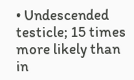• Undescended testicle; 15 times more likely than in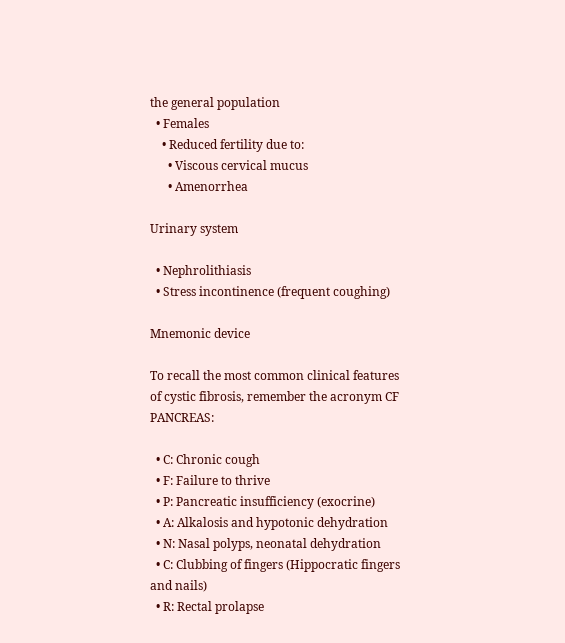the general population
  • Females
    • Reduced fertility due to:
      • Viscous cervical mucus
      • Amenorrhea

Urinary system

  • Nephrolithiasis
  • Stress incontinence (frequent coughing)

Mnemonic device

To recall the most common clinical features of cystic fibrosis, remember the acronym CF PANCREAS:

  • C: Chronic cough
  • F: Failure to thrive
  • P: Pancreatic insufficiency (exocrine)
  • A: Alkalosis and hypotonic dehydration
  • N: Nasal polyps, neonatal dehydration
  • C: Clubbing of fingers (Hippocratic fingers and nails)
  • R: Rectal prolapse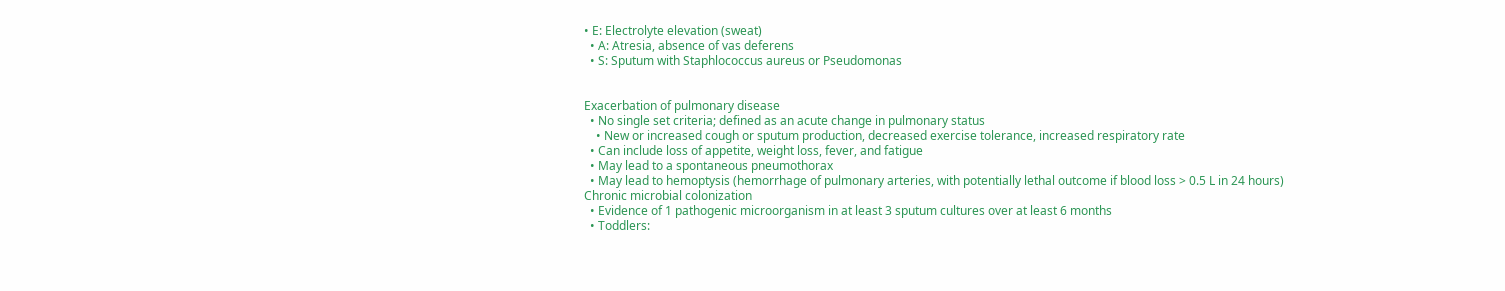• E: Electrolyte elevation (sweat)
  • A: Atresia, absence of vas deferens
  • S: Sputum with Staphlococcus aureus or Pseudomonas


Exacerbation of pulmonary disease
  • No single set criteria; defined as an acute change in pulmonary status
    • New or increased cough or sputum production, decreased exercise tolerance, increased respiratory rate
  • Can include loss of appetite, weight loss, fever, and fatigue
  • May lead to a spontaneous pneumothorax
  • May lead to hemoptysis (hemorrhage of pulmonary arteries, with potentially lethal outcome if blood loss > 0.5 L in 24 hours)
Chronic microbial colonization
  • Evidence of 1 pathogenic microorganism in at least 3 sputum cultures over at least 6 months
  • Toddlers: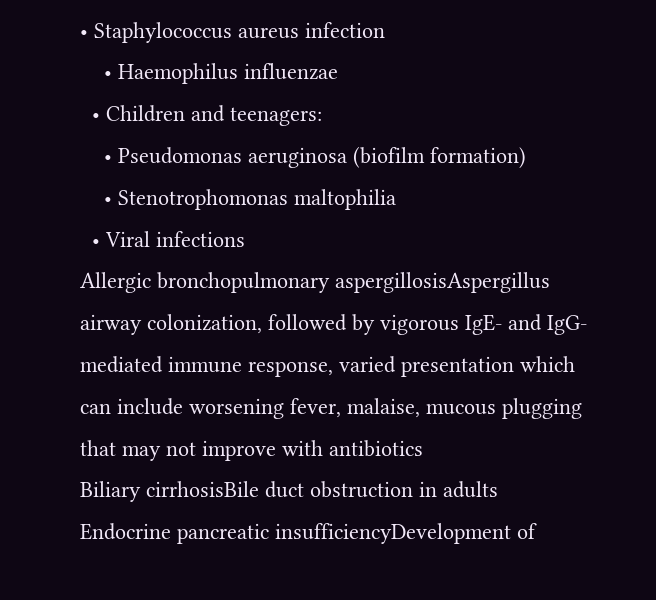• Staphylococcus aureus infection
    • Haemophilus influenzae
  • Children and teenagers:
    • Pseudomonas aeruginosa (biofilm formation)
    • Stenotrophomonas maltophilia
  • Viral infections
Allergic bronchopulmonary aspergillosisAspergillus airway colonization, followed by vigorous IgE- and IgG-mediated immune response, varied presentation which can include worsening fever, malaise, mucous plugging that may not improve with antibiotics
Biliary cirrhosisBile duct obstruction in adults
Endocrine pancreatic insufficiencyDevelopment of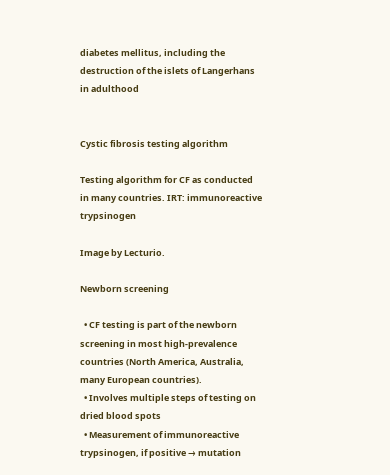diabetes mellitus, including the destruction of the islets of Langerhans in adulthood


Cystic fibrosis testing algorithm

Testing algorithm for CF as conducted in many countries. IRT: immunoreactive trypsinogen

Image by Lecturio.

Newborn screening

  • CF testing is part of the newborn screening in most high-prevalence countries (North America, Australia, many European countries).
  • Involves multiple steps of testing on dried blood spots
  • Measurement of immunoreactive trypsinogen, if positive → mutation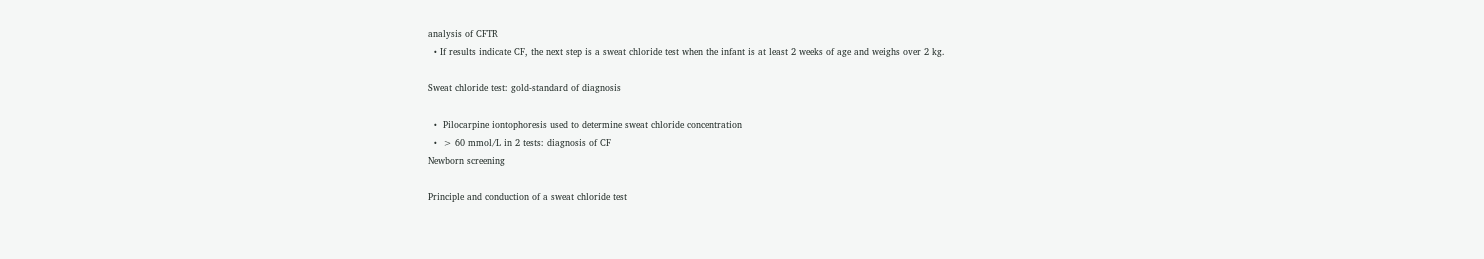analysis of CFTR
  • If results indicate CF, the next step is a sweat chloride test when the infant is at least 2 weeks of age and weighs over 2 kg.

Sweat chloride test: gold-standard of diagnosis

  •  Pilocarpine iontophoresis used to determine sweat chloride concentration
  •  > 60 mmol/L in 2 tests: diagnosis of CF
Newborn screening

Principle and conduction of a sweat chloride test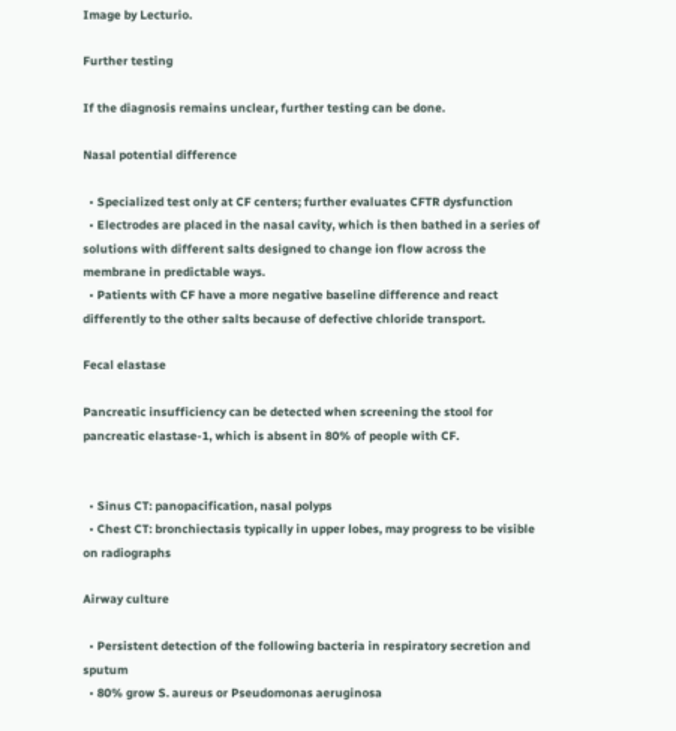Image by Lecturio.

Further testing

If the diagnosis remains unclear, further testing can be done.

Nasal potential difference

  • Specialized test only at CF centers; further evaluates CFTR dysfunction
  • Electrodes are placed in the nasal cavity, which is then bathed in a series of solutions with different salts designed to change ion flow across the membrane in predictable ways.
  • Patients with CF have a more negative baseline difference and react differently to the other salts because of defective chloride transport.

Fecal elastase

Pancreatic insufficiency can be detected when screening the stool for pancreatic elastase-1, which is absent in 80% of people with CF.


  • Sinus CT: panopacification, nasal polyps
  • Chest CT: bronchiectasis typically in upper lobes, may progress to be visible on radiographs

Airway culture

  • Persistent detection of the following bacteria in respiratory secretion and sputum
  • 80% grow S. aureus or Pseudomonas aeruginosa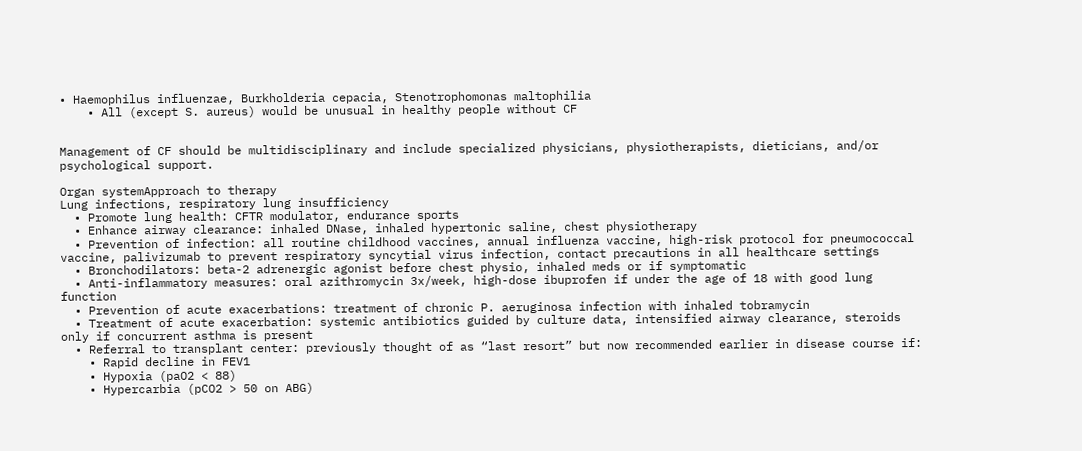• Haemophilus influenzae, Burkholderia cepacia, Stenotrophomonas maltophilia
    • All (except S. aureus) would be unusual in healthy people without CF


Management of CF should be multidisciplinary and include specialized physicians, physiotherapists, dieticians, and/or psychological support.

Organ systemApproach to therapy
Lung infections, respiratory lung insufficiency
  • Promote lung health: CFTR modulator, endurance sports
  • Enhance airway clearance: inhaled DNase, inhaled hypertonic saline, chest physiotherapy
  • Prevention of infection: all routine childhood vaccines, annual influenza vaccine, high-risk protocol for pneumococcal vaccine, palivizumab to prevent respiratory syncytial virus infection, contact precautions in all healthcare settings
  • Bronchodilators: beta-2 adrenergic agonist before chest physio, inhaled meds or if symptomatic
  • Anti-inflammatory measures: oral azithromycin 3x/week, high-dose ibuprofen if under the age of 18 with good lung function
  • Prevention of acute exacerbations: treatment of chronic P. aeruginosa infection with inhaled tobramycin
  • Treatment of acute exacerbation: systemic antibiotics guided by culture data, intensified airway clearance, steroids only if concurrent asthma is present
  • Referral to transplant center: previously thought of as “last resort” but now recommended earlier in disease course if:
    • Rapid decline in FEV1
    • Hypoxia (paO2 < 88)
    • Hypercarbia (pCO2 > 50 on ABG)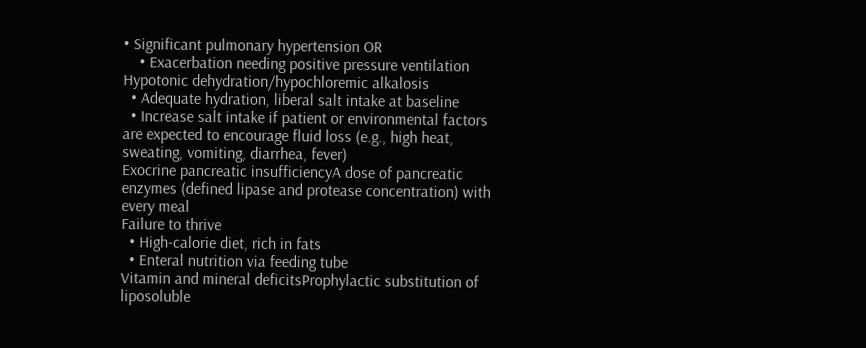• Significant pulmonary hypertension OR
    • Exacerbation needing positive pressure ventilation
Hypotonic dehydration/hypochloremic alkalosis
  • Adequate hydration, liberal salt intake at baseline
  • Increase salt intake if patient or environmental factors are expected to encourage fluid loss (e.g., high heat, sweating, vomiting, diarrhea, fever)
Exocrine pancreatic insufficiencyA dose of pancreatic enzymes (defined lipase and protease concentration) with every meal
Failure to thrive
  • High-calorie diet, rich in fats
  • Enteral nutrition via feeding tube
Vitamin and mineral deficitsProphylactic substitution of liposoluble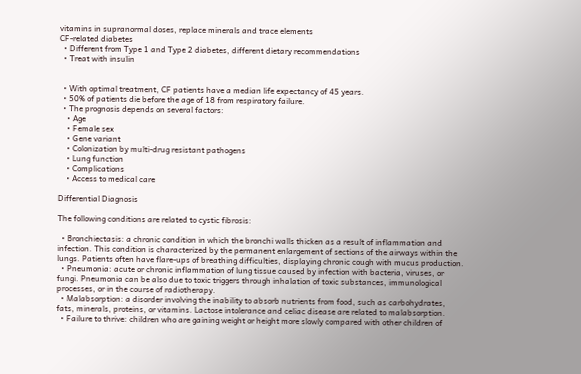vitamins in supranormal doses, replace minerals and trace elements
CF-related diabetes
  • Different from Type 1 and Type 2 diabetes, different dietary recommendations
  • Treat with insulin


  • With optimal treatment, CF patients have a median life expectancy of 45 years.
  • 50% of patients die before the age of 18 from respiratory failure.
  • The prognosis depends on several factors:
    • Age
    • Female sex
    • Gene variant
    • Colonization by multi-drug resistant pathogens
    • Lung function
    • Complications
    • Access to medical care

Differential Diagnosis

The following conditions are related to cystic fibrosis:

  • Bronchiectasis: a chronic condition in which the bronchi walls thicken as a result of inflammation and infection. This condition is characterized by the permanent enlargement of sections of the airways within the lungs. Patients often have flare-ups of breathing difficulties, displaying chronic cough with mucus production.
  • Pneumonia: acute or chronic inflammation of lung tissue caused by infection with bacteria, viruses, or fungi. Pneumonia can be also due to toxic triggers through inhalation of toxic substances, immunological processes, or in the course of radiotherapy.
  • Malabsorption: a disorder involving the inability to absorb nutrients from food, such as carbohydrates, fats, minerals, proteins, or vitamins. Lactose intolerance and celiac disease are related to malabsorption.
  • Failure to thrive: children who are gaining weight or height more slowly compared with other children of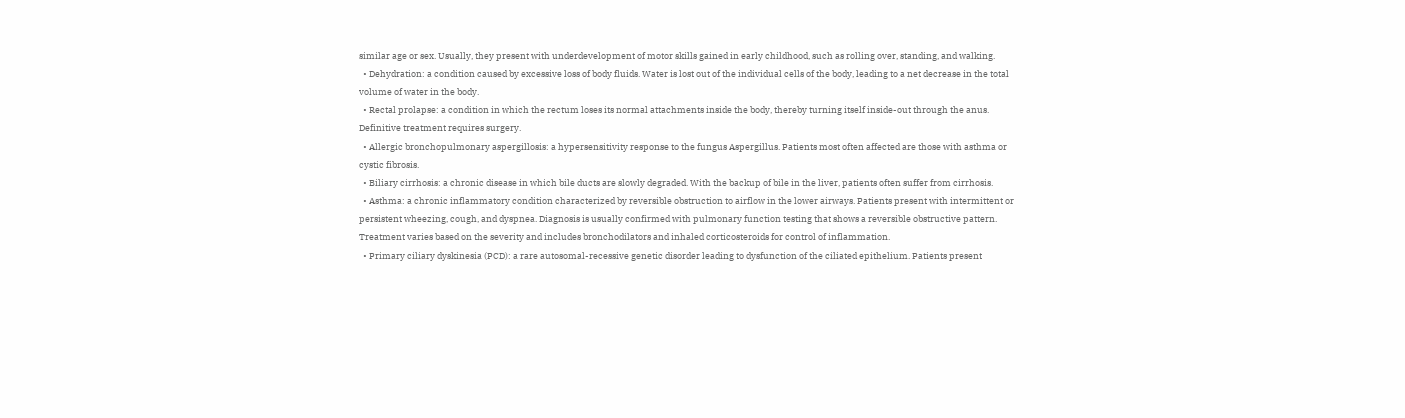similar age or sex. Usually, they present with underdevelopment of motor skills gained in early childhood, such as rolling over, standing, and walking.
  • Dehydration: a condition caused by excessive loss of body fluids. Water is lost out of the individual cells of the body, leading to a net decrease in the total volume of water in the body.
  • Rectal prolapse: a condition in which the rectum loses its normal attachments inside the body, thereby turning itself inside-out through the anus. Definitive treatment requires surgery.
  • Allergic bronchopulmonary aspergillosis: a hypersensitivity response to the fungus Aspergillus. Patients most often affected are those with asthma or cystic fibrosis.
  • Biliary cirrhosis: a chronic disease in which bile ducts are slowly degraded. With the backup of bile in the liver, patients often suffer from cirrhosis.
  • Asthma: a chronic inflammatory condition characterized by reversible obstruction to airflow in the lower airways. Patients present with intermittent or persistent wheezing, cough, and dyspnea. Diagnosis is usually confirmed with pulmonary function testing that shows a reversible obstructive pattern. Treatment varies based on the severity and includes bronchodilators and inhaled corticosteroids for control of inflammation.
  • Primary ciliary dyskinesia (PCD): a rare autosomal-recessive genetic disorder leading to dysfunction of the ciliated epithelium. Patients present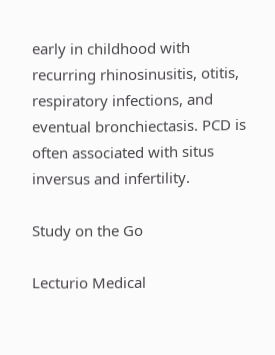early in childhood with recurring rhinosinusitis, otitis, respiratory infections, and eventual bronchiectasis. PCD is often associated with situs inversus and infertility.

Study on the Go

Lecturio Medical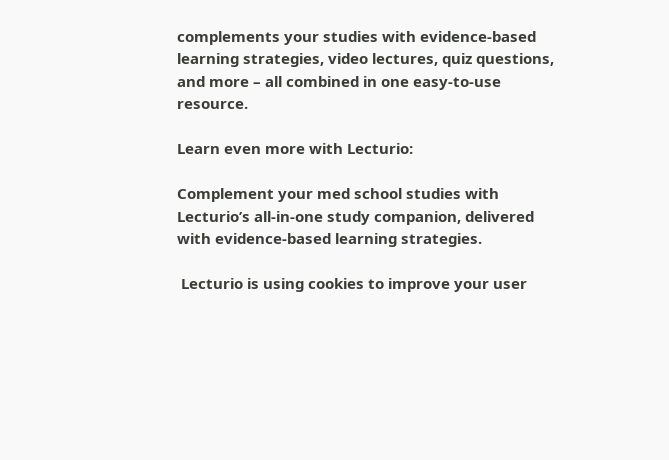complements your studies with evidence-based learning strategies, video lectures, quiz questions, and more – all combined in one easy-to-use resource.

Learn even more with Lecturio:

Complement your med school studies with Lecturio’s all-in-one study companion, delivered with evidence-based learning strategies.

 Lecturio is using cookies to improve your user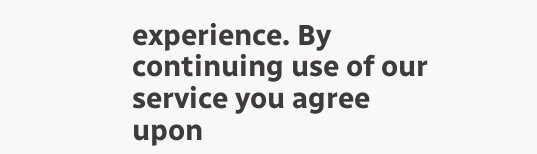experience. By continuing use of our service you agree upon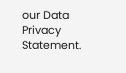our Data Privacy Statement.